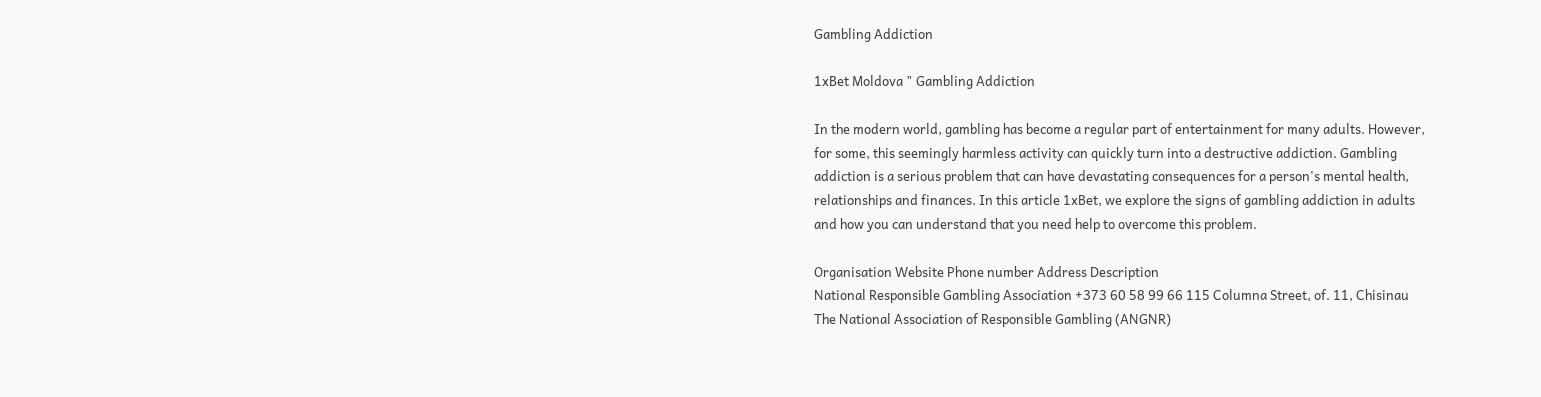Gambling Addiction

1xBet Moldova " Gambling Addiction

In the modern world, gambling has become a regular part of entertainment for many adults. However, for some, this seemingly harmless activity can quickly turn into a destructive addiction. Gambling addiction is a serious problem that can have devastating consequences for a person's mental health, relationships and finances. In this article 1xBet, we explore the signs of gambling addiction in adults and how you can understand that you need help to overcome this problem.

Organisation Website Phone number Address Description
National Responsible Gambling Association +373 60 58 99 66 115 Columna Street, of. 11, Chisinau The National Association of Responsible Gambling (ANGNR)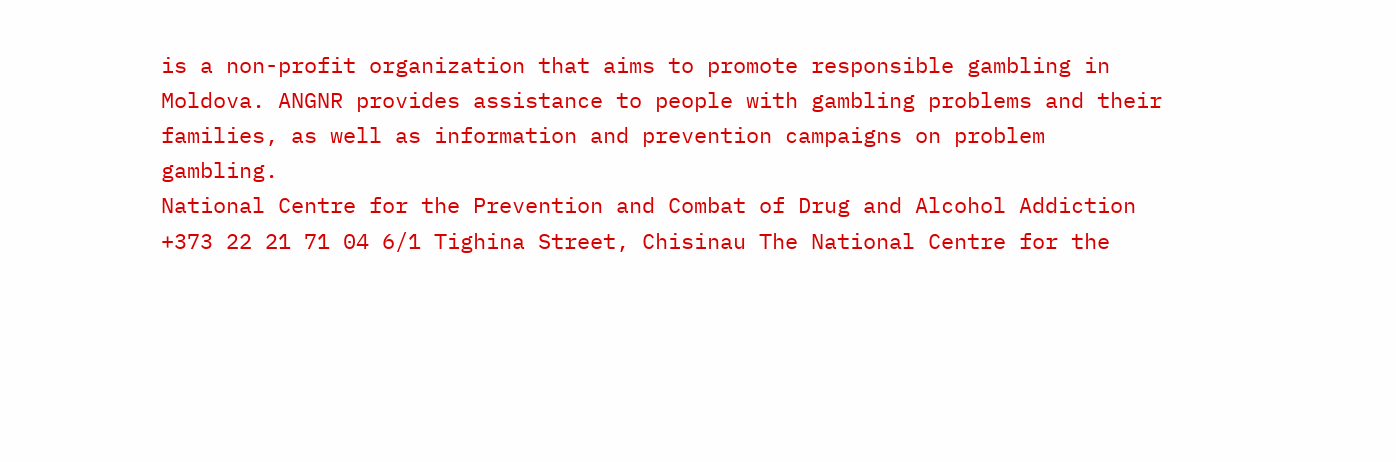is a non-profit organization that aims to promote responsible gambling in Moldova. ANGNR provides assistance to people with gambling problems and their families, as well as information and prevention campaigns on problem gambling.
National Centre for the Prevention and Combat of Drug and Alcohol Addiction +373 22 21 71 04 6/1 Tighina Street, Chisinau The National Centre for the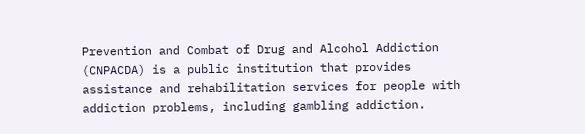Prevention and Combat of Drug and Alcohol Addiction (CNPACDA) is a public institution that provides assistance and rehabilitation services for people with addiction problems, including gambling addiction.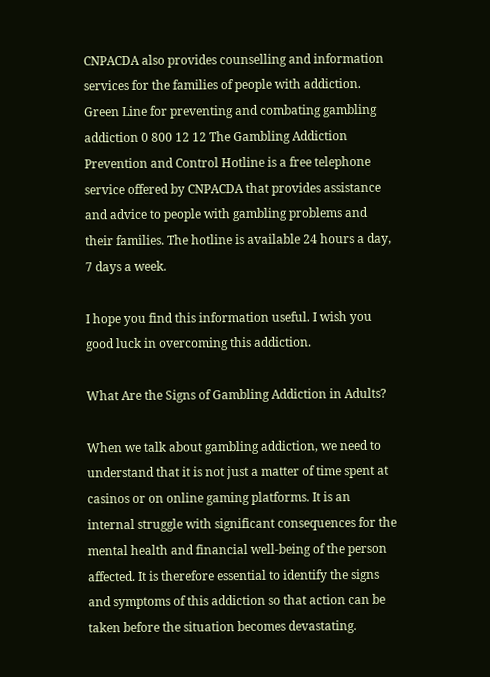CNPACDA also provides counselling and information services for the families of people with addiction.
Green Line for preventing and combating gambling addiction 0 800 12 12 The Gambling Addiction Prevention and Control Hotline is a free telephone service offered by CNPACDA that provides assistance and advice to people with gambling problems and their families. The hotline is available 24 hours a day, 7 days a week.

I hope you find this information useful. I wish you good luck in overcoming this addiction.

What Are the Signs of Gambling Addiction in Adults?

When we talk about gambling addiction, we need to understand that it is not just a matter of time spent at casinos or on online gaming platforms. It is an internal struggle with significant consequences for the mental health and financial well-being of the person affected. It is therefore essential to identify the signs and symptoms of this addiction so that action can be taken before the situation becomes devastating.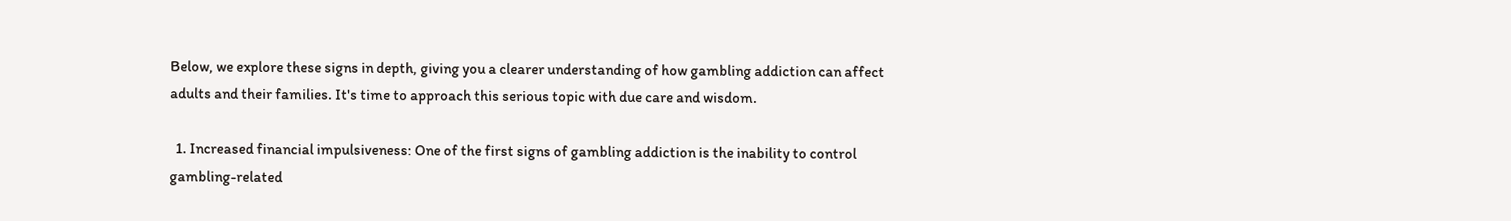Below, we explore these signs in depth, giving you a clearer understanding of how gambling addiction can affect adults and their families. It's time to approach this serious topic with due care and wisdom.

  1. Increased financial impulsiveness: One of the first signs of gambling addiction is the inability to control gambling-related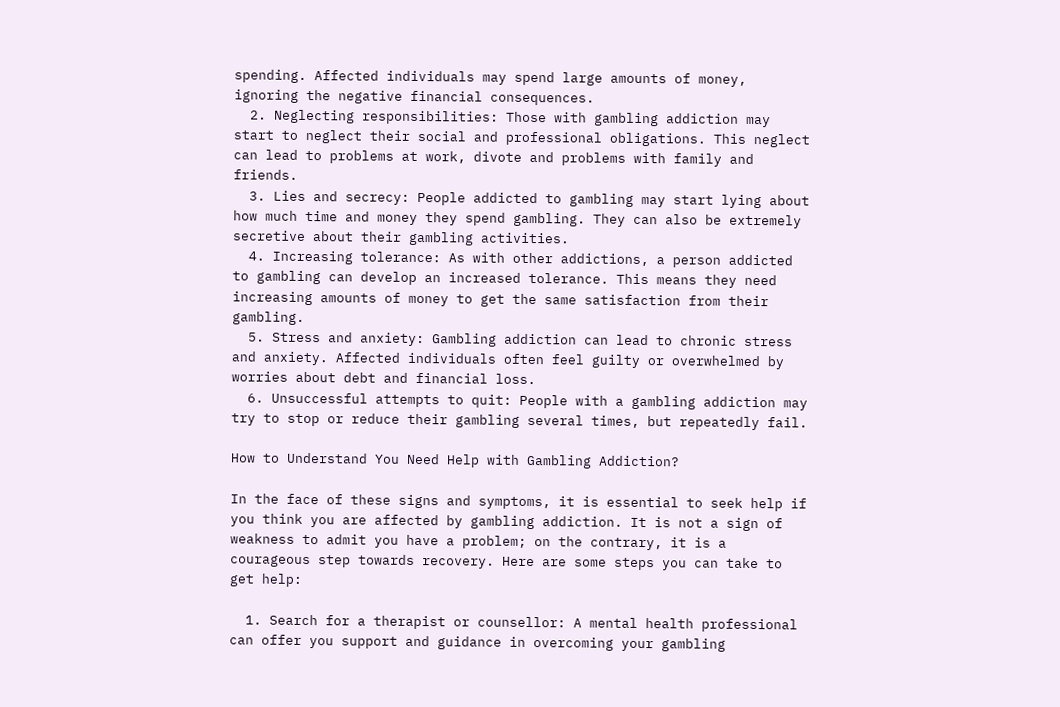spending. Affected individuals may spend large amounts of money, ignoring the negative financial consequences.
  2. Neglecting responsibilities: Those with gambling addiction may start to neglect their social and professional obligations. This neglect can lead to problems at work, divote and problems with family and friends.
  3. Lies and secrecy: People addicted to gambling may start lying about how much time and money they spend gambling. They can also be extremely secretive about their gambling activities.
  4. Increasing tolerance: As with other addictions, a person addicted to gambling can develop an increased tolerance. This means they need increasing amounts of money to get the same satisfaction from their gambling.
  5. Stress and anxiety: Gambling addiction can lead to chronic stress and anxiety. Affected individuals often feel guilty or overwhelmed by worries about debt and financial loss.
  6. Unsuccessful attempts to quit: People with a gambling addiction may try to stop or reduce their gambling several times, but repeatedly fail.

How to Understand You Need Help with Gambling Addiction?

In the face of these signs and symptoms, it is essential to seek help if you think you are affected by gambling addiction. It is not a sign of weakness to admit you have a problem; on the contrary, it is a courageous step towards recovery. Here are some steps you can take to get help:

  1. Search for a therapist or counsellor: A mental health professional can offer you support and guidance in overcoming your gambling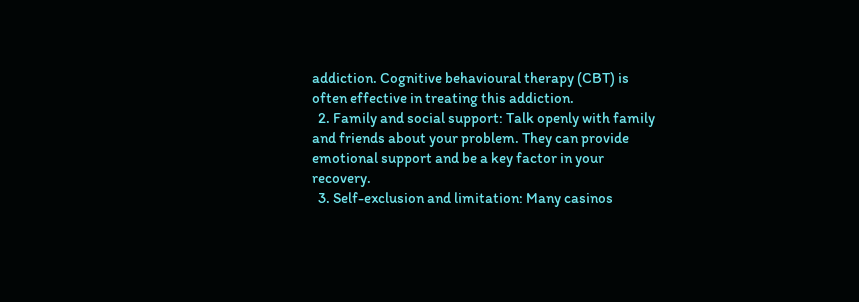addiction. Cognitive behavioural therapy (CBT) is often effective in treating this addiction.
  2. Family and social support: Talk openly with family and friends about your problem. They can provide emotional support and be a key factor in your recovery.
  3. Self-exclusion and limitation: Many casinos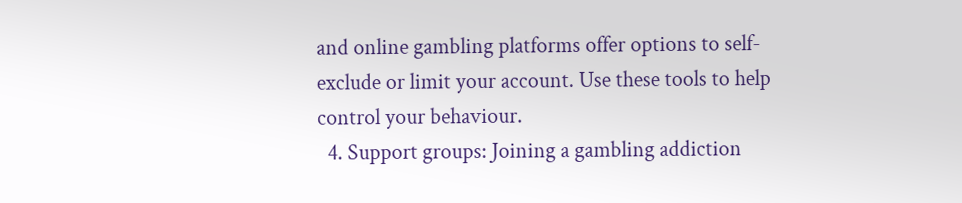and online gambling platforms offer options to self-exclude or limit your account. Use these tools to help control your behaviour.
  4. Support groups: Joining a gambling addiction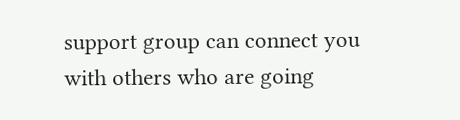support group can connect you with others who are going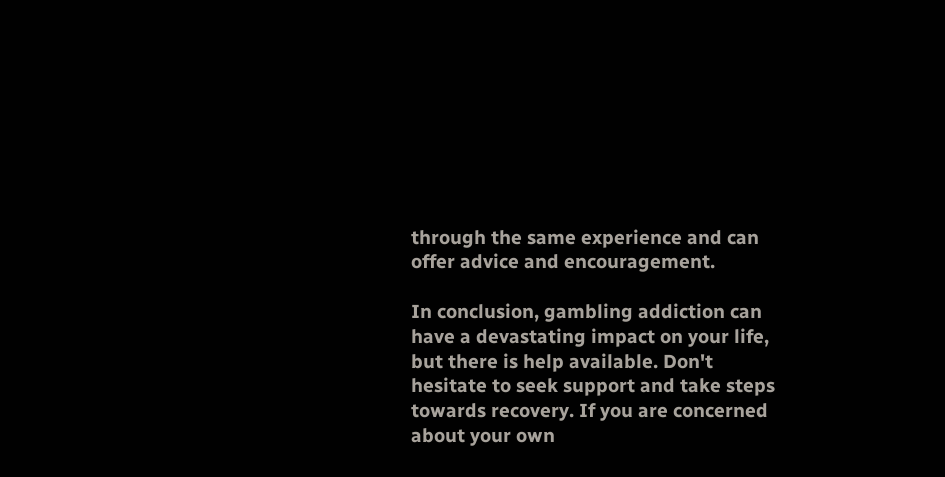through the same experience and can offer advice and encouragement.

In conclusion, gambling addiction can have a devastating impact on your life, but there is help available. Don't hesitate to seek support and take steps towards recovery. If you are concerned about your own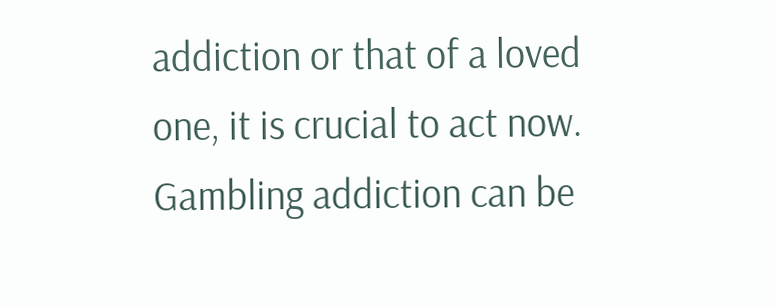addiction or that of a loved one, it is crucial to act now. Gambling addiction can be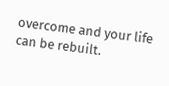overcome and your life can be rebuilt.